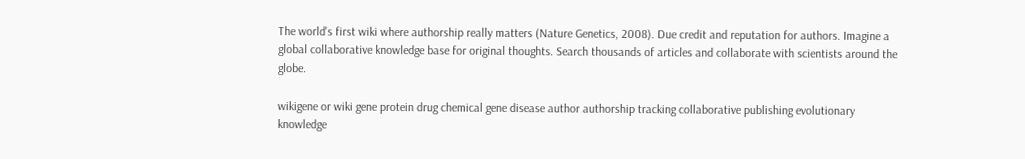The world's first wiki where authorship really matters (Nature Genetics, 2008). Due credit and reputation for authors. Imagine a global collaborative knowledge base for original thoughts. Search thousands of articles and collaborate with scientists around the globe.

wikigene or wiki gene protein drug chemical gene disease author authorship tracking collaborative publishing evolutionary knowledge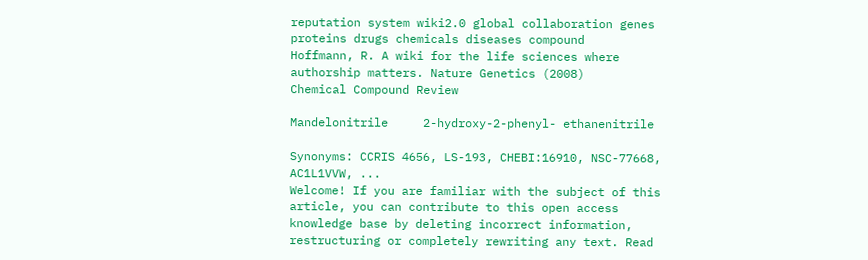reputation system wiki2.0 global collaboration genes proteins drugs chemicals diseases compound
Hoffmann, R. A wiki for the life sciences where authorship matters. Nature Genetics (2008)
Chemical Compound Review

Mandelonitrile     2-hydroxy-2-phenyl- ethanenitrile

Synonyms: CCRIS 4656, LS-193, CHEBI:16910, NSC-77668, AC1L1VVW, ...
Welcome! If you are familiar with the subject of this article, you can contribute to this open access knowledge base by deleting incorrect information, restructuring or completely rewriting any text. Read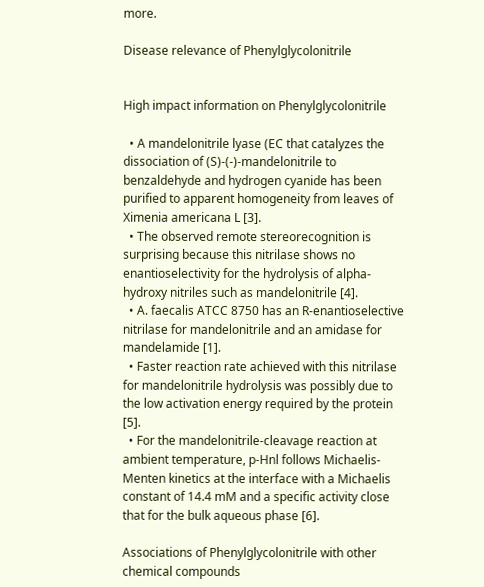more.

Disease relevance of Phenylglycolonitrile


High impact information on Phenylglycolonitrile

  • A mandelonitrile lyase (EC that catalyzes the dissociation of (S)-(-)-mandelonitrile to benzaldehyde and hydrogen cyanide has been purified to apparent homogeneity from leaves of Ximenia americana L [3].
  • The observed remote stereorecognition is surprising because this nitrilase shows no enantioselectivity for the hydrolysis of alpha-hydroxy nitriles such as mandelonitrile [4].
  • A. faecalis ATCC 8750 has an R-enantioselective nitrilase for mandelonitrile and an amidase for mandelamide [1].
  • Faster reaction rate achieved with this nitrilase for mandelonitrile hydrolysis was possibly due to the low activation energy required by the protein [5].
  • For the mandelonitrile-cleavage reaction at ambient temperature, p-Hnl follows Michaelis-Menten kinetics at the interface with a Michaelis constant of 14.4 mM and a specific activity close that for the bulk aqueous phase [6].

Associations of Phenylglycolonitrile with other chemical compounds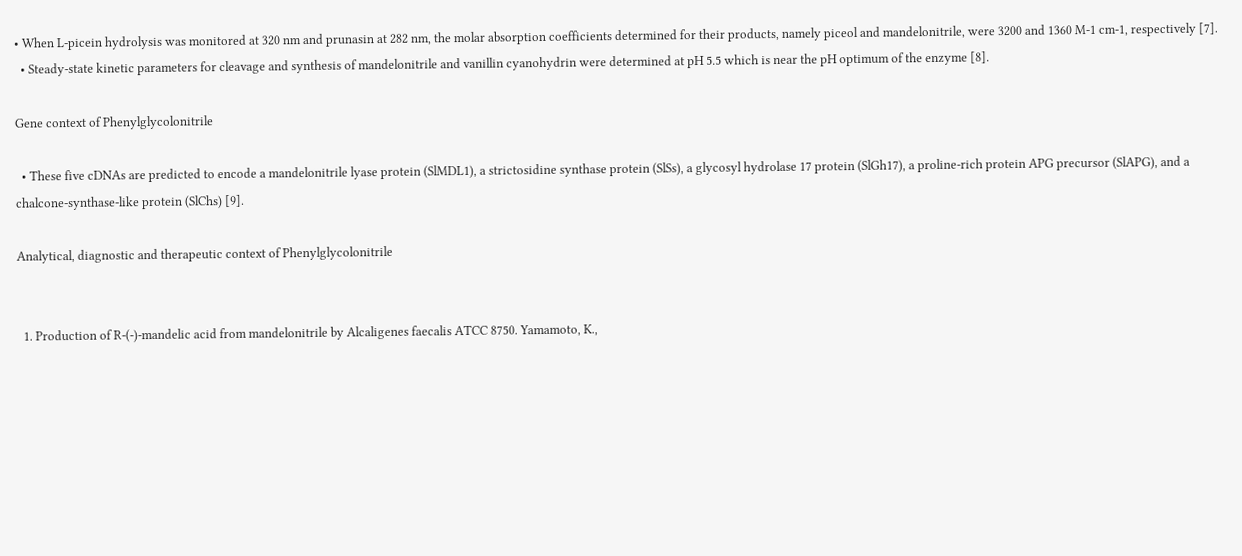• When L-picein hydrolysis was monitored at 320 nm and prunasin at 282 nm, the molar absorption coefficients determined for their products, namely piceol and mandelonitrile, were 3200 and 1360 M-1 cm-1, respectively [7].
  • Steady-state kinetic parameters for cleavage and synthesis of mandelonitrile and vanillin cyanohydrin were determined at pH 5.5 which is near the pH optimum of the enzyme [8].

Gene context of Phenylglycolonitrile

  • These five cDNAs are predicted to encode a mandelonitrile lyase protein (SlMDL1), a strictosidine synthase protein (SlSs), a glycosyl hydrolase 17 protein (SlGh17), a proline-rich protein APG precursor (SlAPG), and a chalcone-synthase-like protein (SlChs) [9].

Analytical, diagnostic and therapeutic context of Phenylglycolonitrile


  1. Production of R-(-)-mandelic acid from mandelonitrile by Alcaligenes faecalis ATCC 8750. Yamamoto, K.,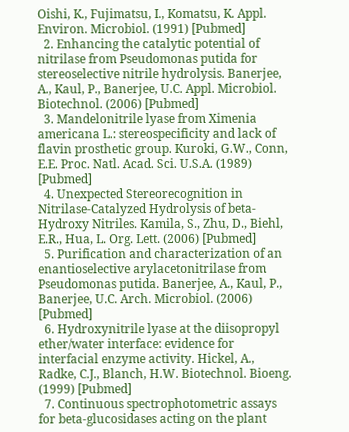Oishi, K., Fujimatsu, I., Komatsu, K. Appl. Environ. Microbiol. (1991) [Pubmed]
  2. Enhancing the catalytic potential of nitrilase from Pseudomonas putida for stereoselective nitrile hydrolysis. Banerjee, A., Kaul, P., Banerjee, U.C. Appl. Microbiol. Biotechnol. (2006) [Pubmed]
  3. Mandelonitrile lyase from Ximenia americana L.: stereospecificity and lack of flavin prosthetic group. Kuroki, G.W., Conn, E.E. Proc. Natl. Acad. Sci. U.S.A. (1989) [Pubmed]
  4. Unexpected Stereorecognition in Nitrilase-Catalyzed Hydrolysis of beta-Hydroxy Nitriles. Kamila, S., Zhu, D., Biehl, E.R., Hua, L. Org. Lett. (2006) [Pubmed]
  5. Purification and characterization of an enantioselective arylacetonitrilase from Pseudomonas putida. Banerjee, A., Kaul, P., Banerjee, U.C. Arch. Microbiol. (2006) [Pubmed]
  6. Hydroxynitrile lyase at the diisopropyl ether/water interface: evidence for interfacial enzyme activity. Hickel, A., Radke, C.J., Blanch, H.W. Biotechnol. Bioeng. (1999) [Pubmed]
  7. Continuous spectrophotometric assays for beta-glucosidases acting on the plant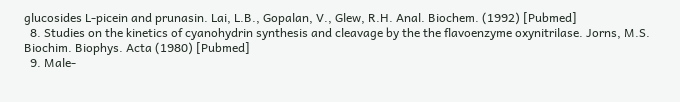glucosides L-picein and prunasin. Lai, L.B., Gopalan, V., Glew, R.H. Anal. Biochem. (1992) [Pubmed]
  8. Studies on the kinetics of cyanohydrin synthesis and cleavage by the the flavoenzyme oxynitrilase. Jorns, M.S. Biochim. Biophys. Acta (1980) [Pubmed]
  9. Male-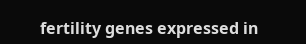fertility genes expressed in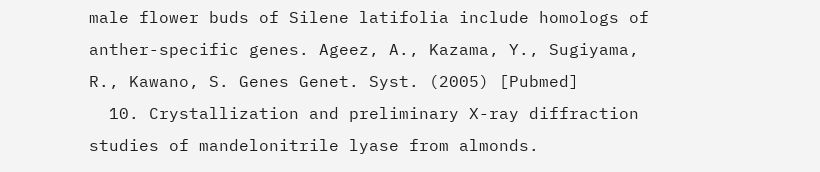male flower buds of Silene latifolia include homologs of anther-specific genes. Ageez, A., Kazama, Y., Sugiyama, R., Kawano, S. Genes Genet. Syst. (2005) [Pubmed]
  10. Crystallization and preliminary X-ray diffraction studies of mandelonitrile lyase from almonds.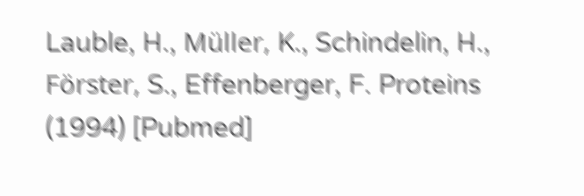Lauble, H., Müller, K., Schindelin, H., Förster, S., Effenberger, F. Proteins (1994) [Pubmed]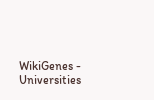WikiGenes - Universities